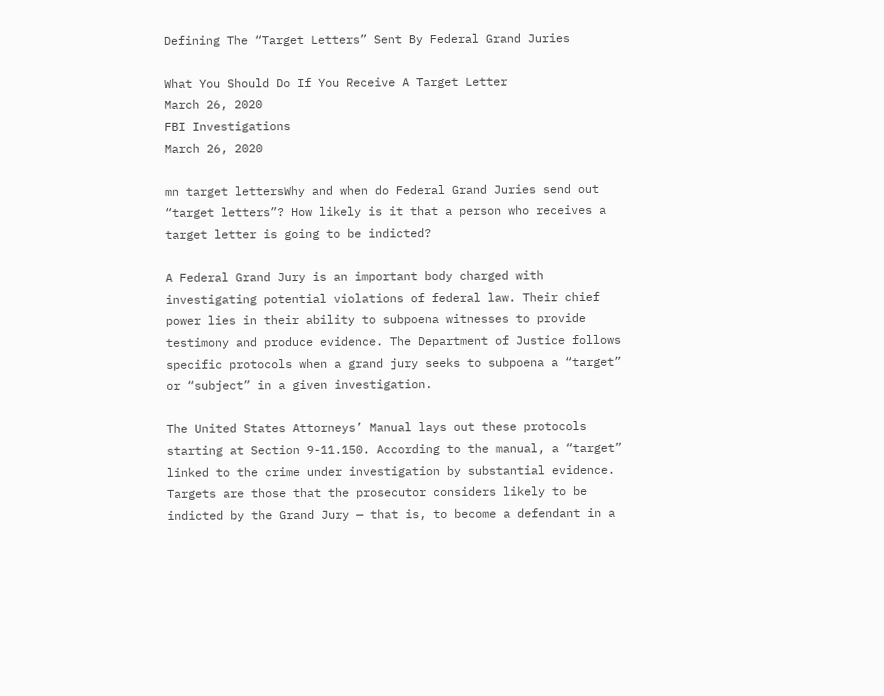Defining The “Target Letters” Sent By Federal Grand Juries

What You Should Do If You Receive A Target Letter
March 26, 2020
FBI Investigations
March 26, 2020

mn target lettersWhy and when do Federal Grand Juries send out “target letters”? How likely is it that a person who receives a target letter is going to be indicted?

A Federal Grand Jury is an important body charged with investigating potential violations of federal law. Their chief power lies in their ability to subpoena witnesses to provide testimony and produce evidence. The Department of Justice follows specific protocols when a grand jury seeks to subpoena a “target” or “subject” in a given investigation.

The United States Attorneys’ Manual lays out these protocols starting at Section 9-11.150. According to the manual, a “target” linked to the crime under investigation by substantial evidence. Targets are those that the prosecutor considers likely to be indicted by the Grand Jury — that is, to become a defendant in a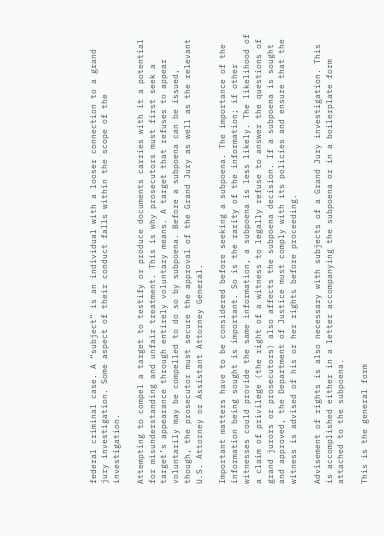federal criminal case. A “subject” is an individual with a looser connection to a grand jury investigation. Some aspect of their conduct falls within the scope of the investigation.

Attempting to compel a target to testify or produce documents carries with it a potential for misunderstanding and unfair treatment. This is why prosecutors must first seek a target’s appearance through entirely voluntary means. A target that refuses to appear voluntarily may be compelled to do so by subpoena. Before a subpoena can be issued, though, the prosecutor must secure the approval of the Grand Jury as well as the relevant U.S. Attorney or Assistant Attorney General.

Important matters have to be considered before seeking a subpoena. The importance of the information being sought is important. So is the rarity of the information; if other witnesses could provide the same information, a subpoena is less likely. The likelihood of a claim of privilege (the right of a witness to legally refuse to answer the questions of grand jurors or prosecutors) also affects the subpoena decision. If a subpoena is sought and approved, the Department of Justice must comply with its policies and ensure that the witness is advised of his or her rights before proceeding.

Advisement of rights is also necessary with subjects of a Grand Jury investigation. This is accomplished either in a letter accompanying the subpoena or in a boilerplate form attached to the subpoena.

This is the general form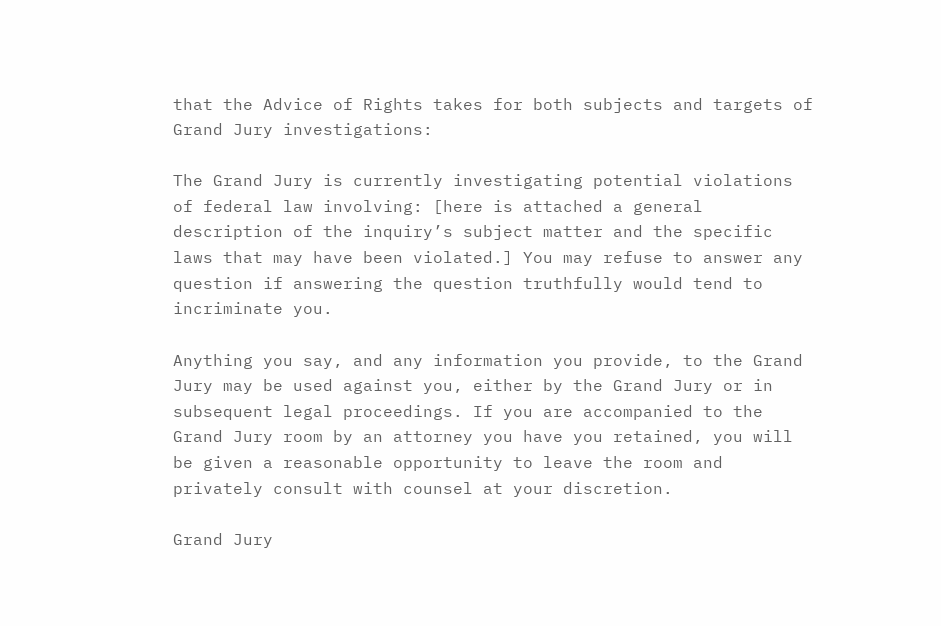that the Advice of Rights takes for both subjects and targets of Grand Jury investigations:

The Grand Jury is currently investigating potential violations of federal law involving: [here is attached a general description of the inquiry’s subject matter and the specific laws that may have been violated.] You may refuse to answer any question if answering the question truthfully would tend to incriminate you.

Anything you say, and any information you provide, to the Grand Jury may be used against you, either by the Grand Jury or in subsequent legal proceedings. If you are accompanied to the Grand Jury room by an attorney you have you retained, you will be given a reasonable opportunity to leave the room and privately consult with counsel at your discretion.

Grand Jury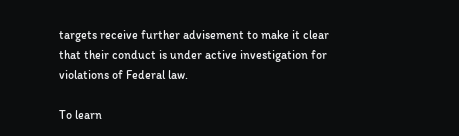targets receive further advisement to make it clear that their conduct is under active investigation for violations of Federal law.

To learn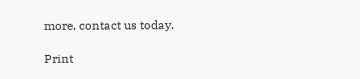more, contact us today.

Print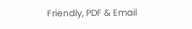Friendly, PDF & Email